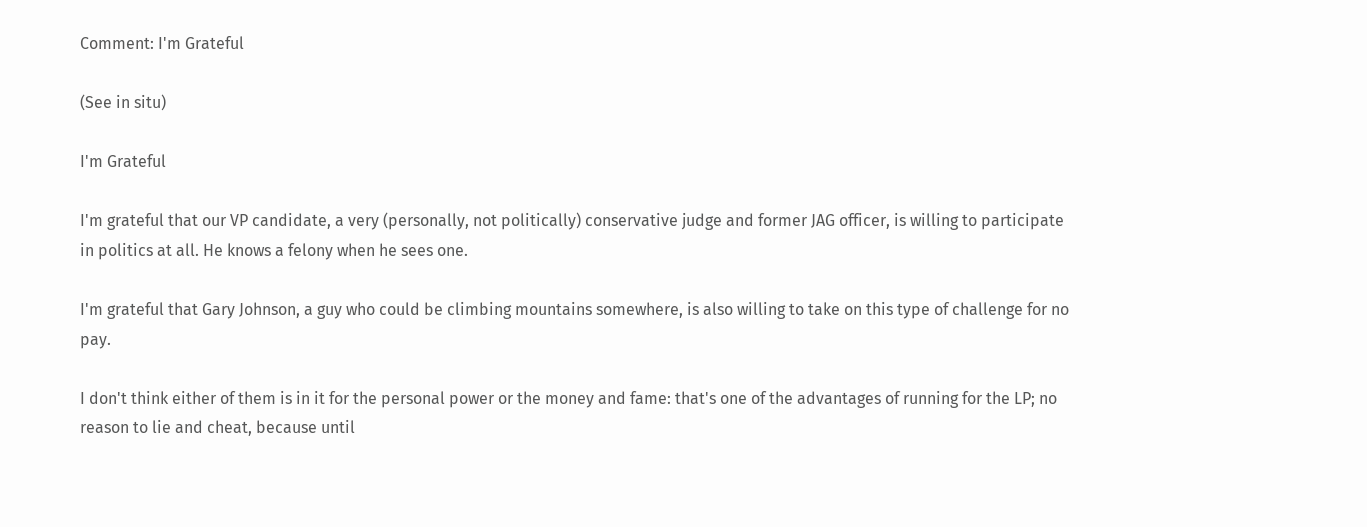Comment: I'm Grateful

(See in situ)

I'm Grateful

I'm grateful that our VP candidate, a very (personally, not politically) conservative judge and former JAG officer, is willing to participate in politics at all. He knows a felony when he sees one.

I'm grateful that Gary Johnson, a guy who could be climbing mountains somewhere, is also willing to take on this type of challenge for no pay.

I don't think either of them is in it for the personal power or the money and fame: that's one of the advantages of running for the LP; no reason to lie and cheat, because until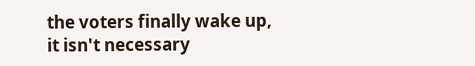the voters finally wake up, it isn't necessary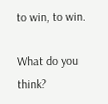to win, to win.

What do you think?